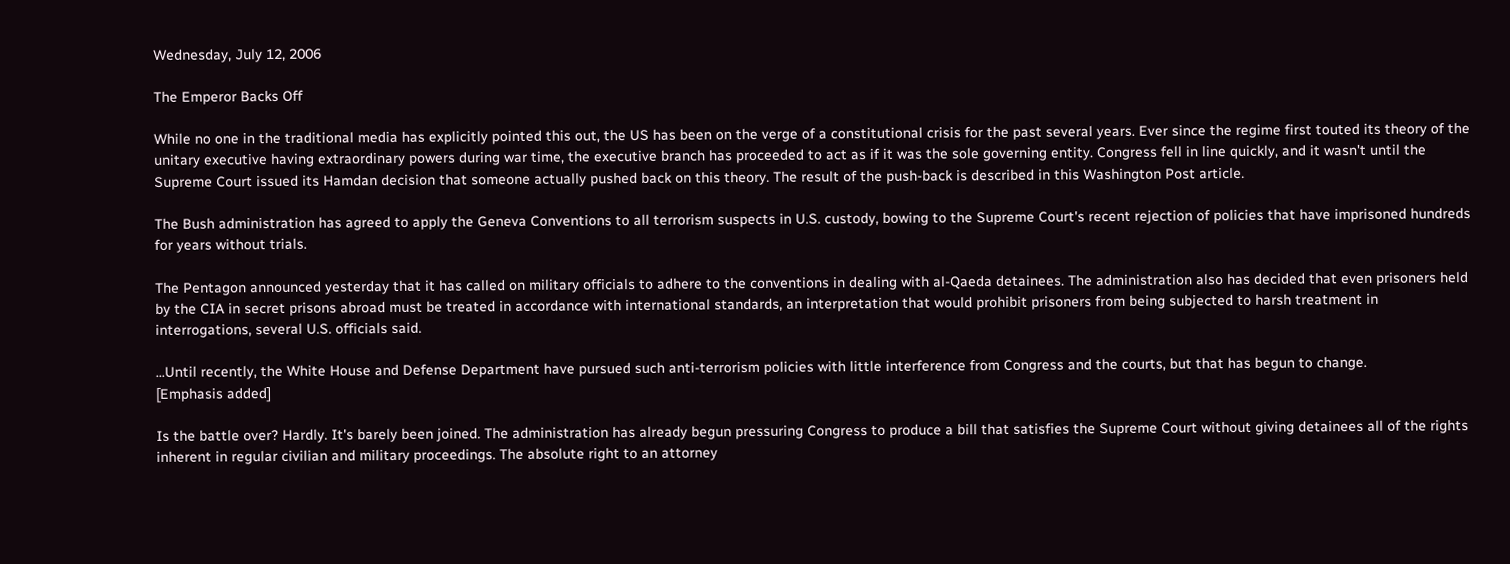Wednesday, July 12, 2006

The Emperor Backs Off

While no one in the traditional media has explicitly pointed this out, the US has been on the verge of a constitutional crisis for the past several years. Ever since the regime first touted its theory of the unitary executive having extraordinary powers during war time, the executive branch has proceeded to act as if it was the sole governing entity. Congress fell in line quickly, and it wasn't until the Supreme Court issued its Hamdan decision that someone actually pushed back on this theory. The result of the push-back is described in this Washington Post article.

The Bush administration has agreed to apply the Geneva Conventions to all terrorism suspects in U.S. custody, bowing to the Supreme Court's recent rejection of policies that have imprisoned hundreds for years without trials.

The Pentagon announced yesterday that it has called on military officials to adhere to the conventions in dealing with al-Qaeda detainees. The administration also has decided that even prisoners held by the CIA in secret prisons abroad must be treated in accordance with international standards, an interpretation that would prohibit prisoners from being subjected to harsh treatment in interrogations, several U.S. officials said.

...Until recently, the White House and Defense Department have pursued such anti-terrorism policies with little interference from Congress and the courts, but that has begun to change.
[Emphasis added]

Is the battle over? Hardly. It's barely been joined. The administration has already begun pressuring Congress to produce a bill that satisfies the Supreme Court without giving detainees all of the rights inherent in regular civilian and military proceedings. The absolute right to an attorney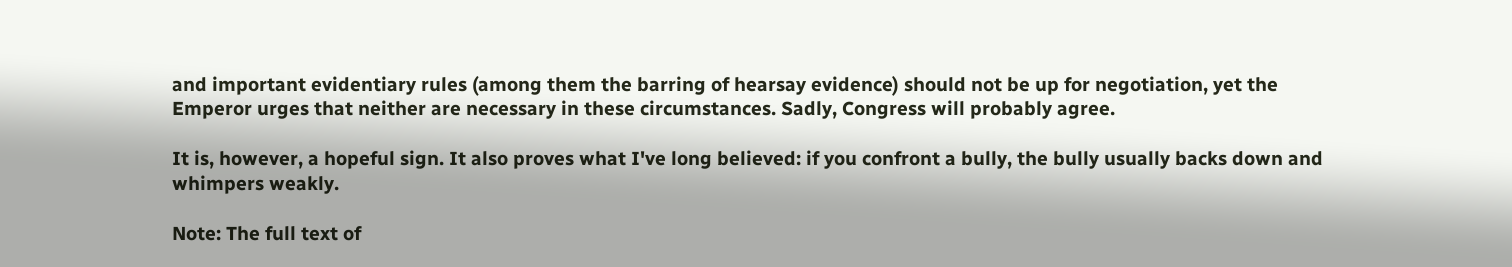and important evidentiary rules (among them the barring of hearsay evidence) should not be up for negotiation, yet the Emperor urges that neither are necessary in these circumstances. Sadly, Congress will probably agree.

It is, however, a hopeful sign. It also proves what I've long believed: if you confront a bully, the bully usually backs down and whimpers weakly.

Note: The full text of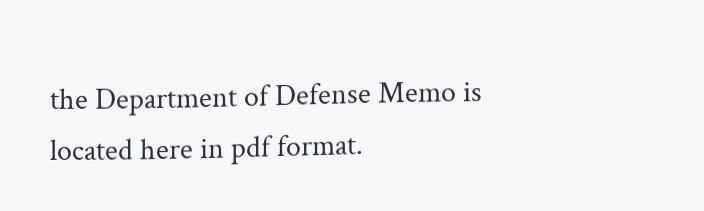the Department of Defense Memo is located here in pdf format.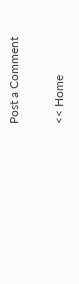Post a Comment

<< Home